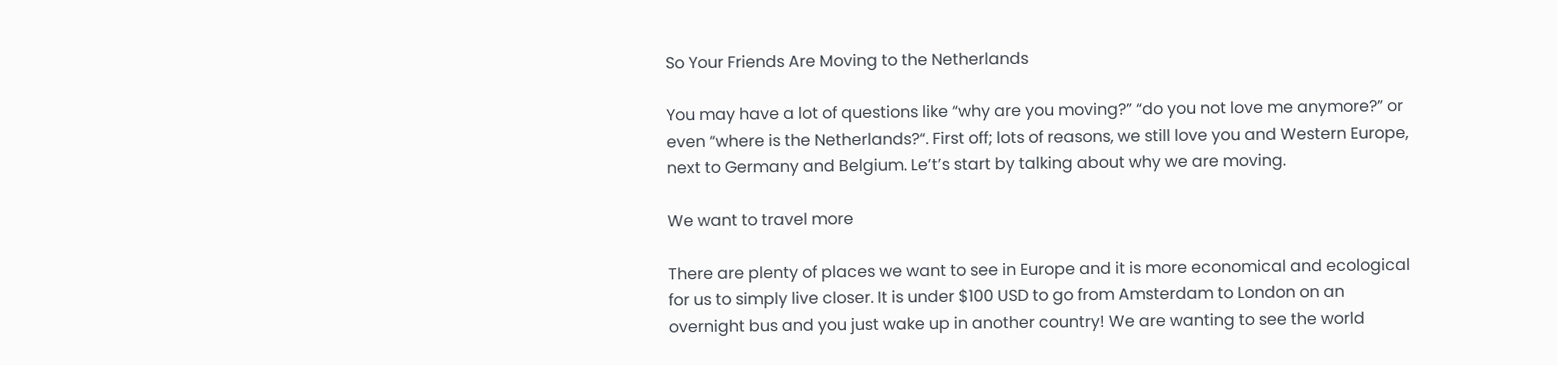So Your Friends Are Moving to the Netherlands

You may have a lot of questions like “why are you moving?” “do you not love me anymore?” or even “where is the Netherlands?“. First off; lots of reasons, we still love you and Western Europe, next to Germany and Belgium. Le’t’s start by talking about why we are moving.

We want to travel more

There are plenty of places we want to see in Europe and it is more economical and ecological for us to simply live closer. It is under $100 USD to go from Amsterdam to London on an overnight bus and you just wake up in another country! We are wanting to see the world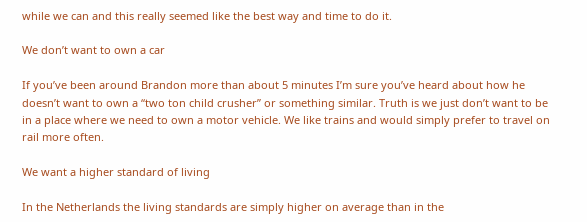while we can and this really seemed like the best way and time to do it.

We don’t want to own a car

If you’ve been around Brandon more than about 5 minutes I’m sure you’ve heard about how he doesn’t want to own a “two ton child crusher” or something similar. Truth is we just don’t want to be in a place where we need to own a motor vehicle. We like trains and would simply prefer to travel on rail more often.

We want a higher standard of living

In the Netherlands the living standards are simply higher on average than in the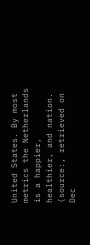United States. By most metrics the Netherlands is a happier, healthier, and nation. (source:, retrieved on Dec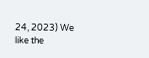24, 2023) We like the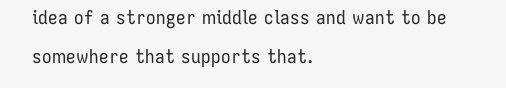idea of a stronger middle class and want to be somewhere that supports that.